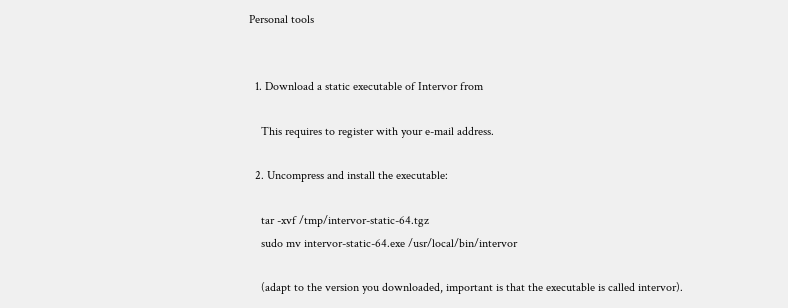Personal tools


  1. Download a static executable of Intervor from

    This requires to register with your e-mail address.

  2. Uncompress and install the executable:

    tar -xvf /tmp/intervor-static-64.tgz
    sudo mv intervor-static-64.exe /usr/local/bin/intervor

    (adapt to the version you downloaded, important is that the executable is called intervor).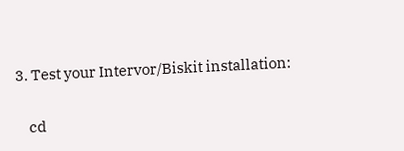3. Test your Intervor/Biskit installation:

    cd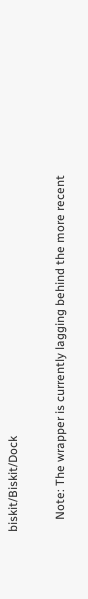biskit/Biskit/Dock

    Note: The wrapper is currently lagging behind the more recent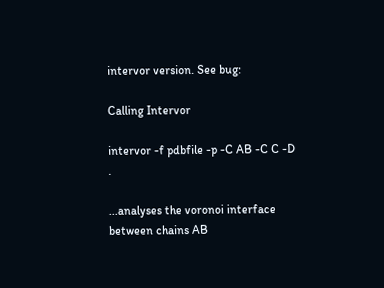intervor version. See bug:

Calling Intervor

intervor -f pdbfile -p -C AB -C C -D .

...analyses the voronoi interface between chains AB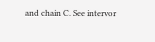and chain C. See intervor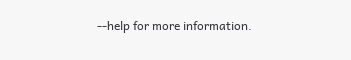--help for more information.